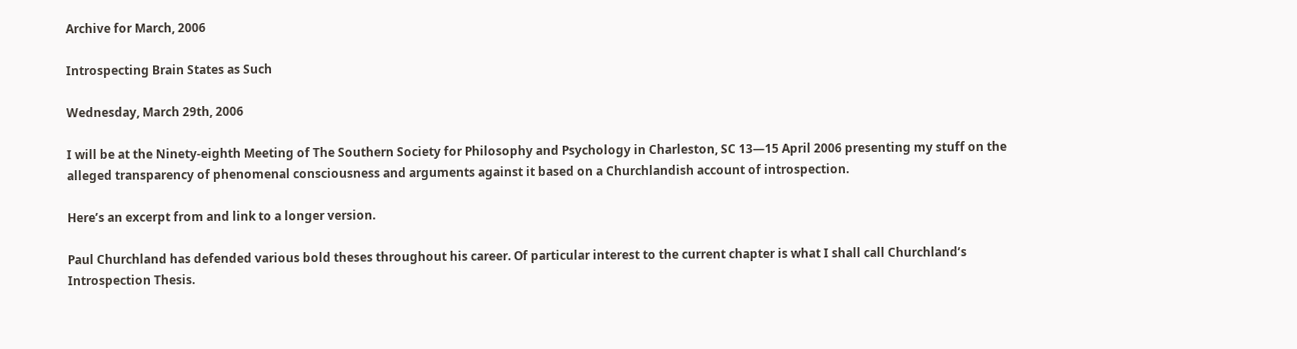Archive for March, 2006

Introspecting Brain States as Such

Wednesday, March 29th, 2006

I will be at the Ninety-eighth Meeting of The Southern Society for Philosophy and Psychology in Charleston, SC 13―15 April 2006 presenting my stuff on the alleged transparency of phenomenal consciousness and arguments against it based on a Churchlandish account of introspection.

Here’s an excerpt from and link to a longer version.

Paul Churchland has defended various bold theses throughout his career. Of particular interest to the current chapter is what I shall call Churchland’s Introspection Thesis.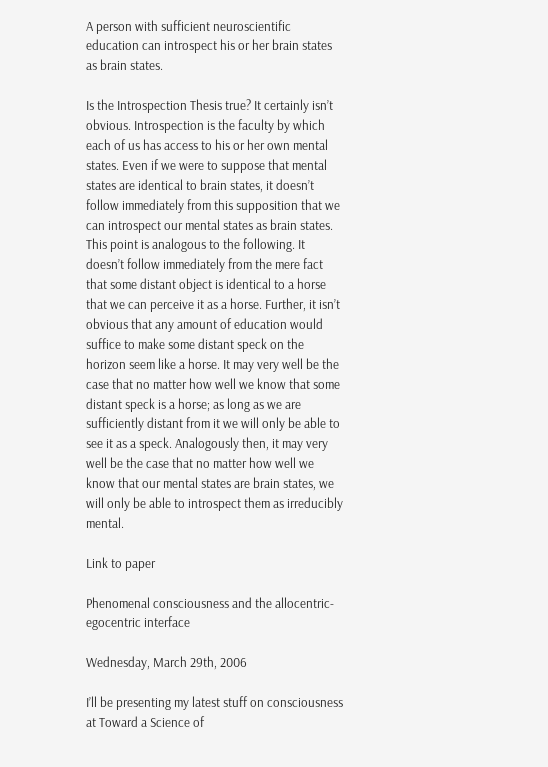A person with sufficient neuroscientific education can introspect his or her brain states as brain states.

Is the Introspection Thesis true? It certainly isn’t obvious. Introspection is the faculty by which each of us has access to his or her own mental states. Even if we were to suppose that mental states are identical to brain states, it doesn’t follow immediately from this supposition that we can introspect our mental states as brain states. This point is analogous to the following. It doesn’t follow immediately from the mere fact that some distant object is identical to a horse that we can perceive it as a horse. Further, it isn’t obvious that any amount of education would suffice to make some distant speck on the horizon seem like a horse. It may very well be the case that no matter how well we know that some distant speck is a horse; as long as we are sufficiently distant from it we will only be able to see it as a speck. Analogously then, it may very well be the case that no matter how well we know that our mental states are brain states, we will only be able to introspect them as irreducibly mental.

Link to paper

Phenomenal consciousness and the allocentric-egocentric interface

Wednesday, March 29th, 2006

I’ll be presenting my latest stuff on consciousness at Toward a Science of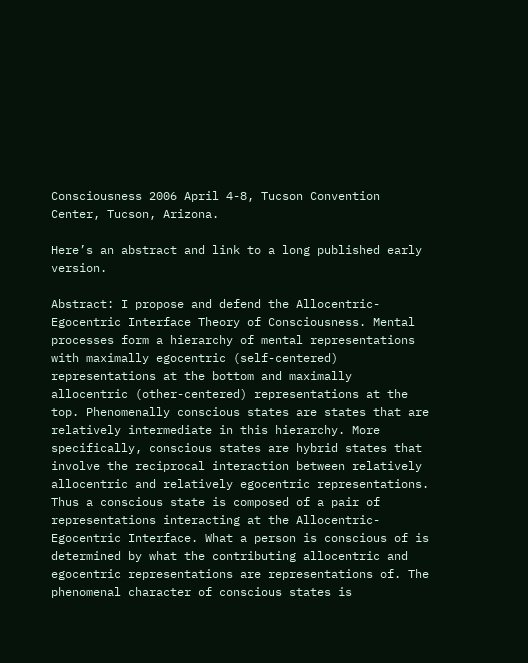Consciousness 2006 April 4-8, Tucson Convention Center, Tucson, Arizona.

Here’s an abstract and link to a long published early version.

Abstract: I propose and defend the Allocentric-Egocentric Interface Theory of Consciousness. Mental processes form a hierarchy of mental representations with maximally egocentric (self-centered) representations at the bottom and maximally allocentric (other-centered) representations at the top. Phenomenally conscious states are states that are relatively intermediate in this hierarchy. More specifically, conscious states are hybrid states that involve the reciprocal interaction between relatively allocentric and relatively egocentric representations. Thus a conscious state is composed of a pair of representations interacting at the Allocentric-Egocentric Interface. What a person is conscious of is determined by what the contributing allocentric and egocentric representations are representations of. The phenomenal character of conscious states is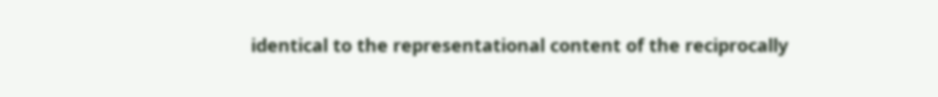identical to the representational content of the reciprocally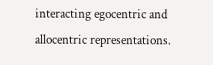interacting egocentric and allocentric representations.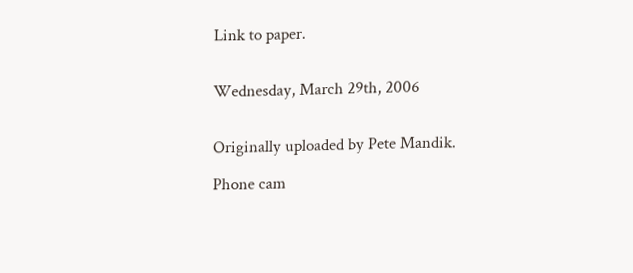Link to paper.


Wednesday, March 29th, 2006


Originally uploaded by Pete Mandik.

Phone cam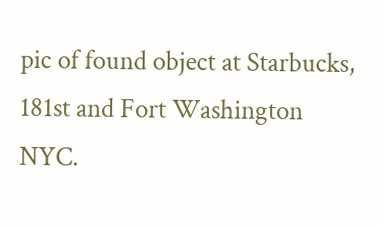pic of found object at Starbucks, 181st and Fort Washington NYC.